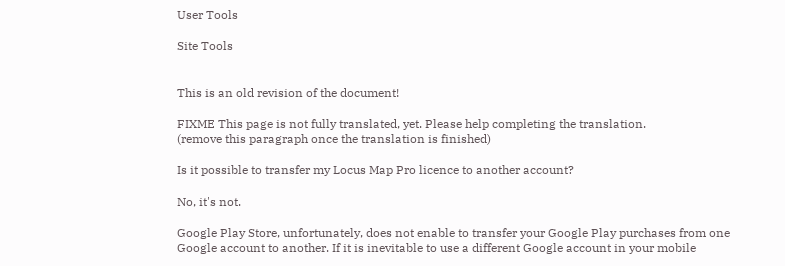User Tools

Site Tools


This is an old revision of the document!

FIXME This page is not fully translated, yet. Please help completing the translation.
(remove this paragraph once the translation is finished)

Is it possible to transfer my Locus Map Pro licence to another account?

No, it's not.

Google Play Store, unfortunately, does not enable to transfer your Google Play purchases from one Google account to another. If it is inevitable to use a different Google account in your mobile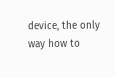device, the only way how to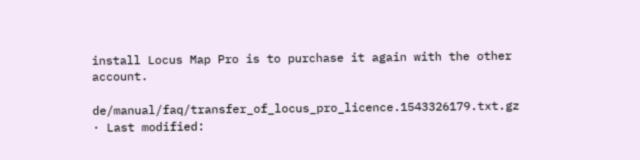install Locus Map Pro is to purchase it again with the other account.

de/manual/faq/transfer_of_locus_pro_licence.1543326179.txt.gz · Last modified: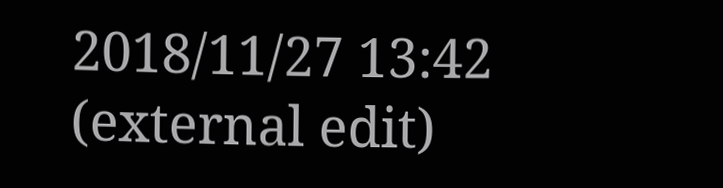2018/11/27 13:42 (external edit)